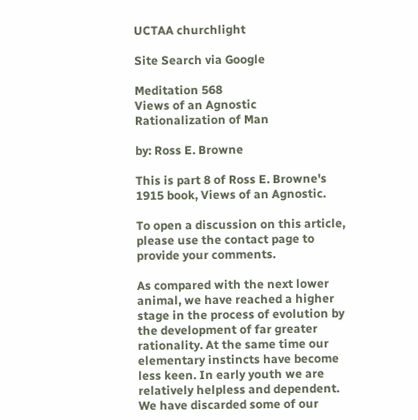UCTAA churchlight

Site Search via Google

Meditation 568
Views of an Agnostic
Rationalization of Man

by: Ross E. Browne

This is part 8 of Ross E. Browne's 1915 book, Views of an Agnostic.

To open a discussion on this article, please use the contact page to provide your comments.

As compared with the next lower animal, we have reached a higher stage in the process of evolution by the development of far greater rationality. At the same time our elementary instincts have become less keen. In early youth we are relatively helpless and dependent. We have discarded some of our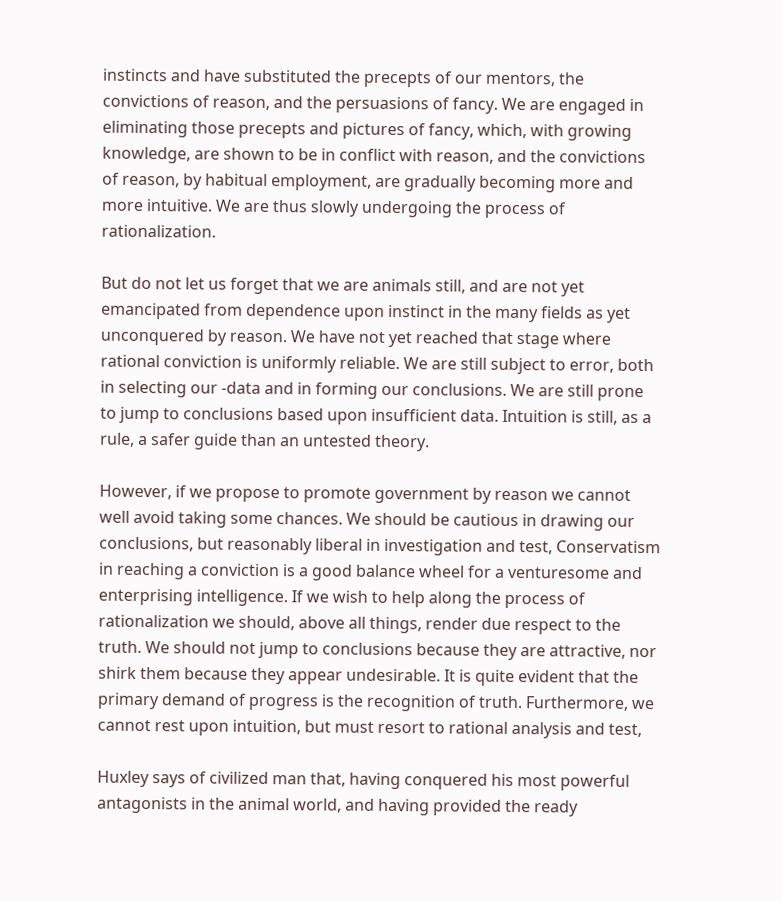instincts and have substituted the precepts of our mentors, the convictions of reason, and the persuasions of fancy. We are engaged in eliminating those precepts and pictures of fancy, which, with growing knowledge, are shown to be in conflict with reason, and the convictions of reason, by habitual employment, are gradually becoming more and more intuitive. We are thus slowly undergoing the process of rationalization.

But do not let us forget that we are animals still, and are not yet emancipated from dependence upon instinct in the many fields as yet unconquered by reason. We have not yet reached that stage where rational conviction is uniformly reliable. We are still subject to error, both in selecting our -data and in forming our conclusions. We are still prone to jump to conclusions based upon insufficient data. Intuition is still, as a rule, a safer guide than an untested theory.

However, if we propose to promote government by reason we cannot well avoid taking some chances. We should be cautious in drawing our conclusions, but reasonably liberal in investigation and test, Conservatism in reaching a conviction is a good balance wheel for a venturesome and enterprising intelligence. If we wish to help along the process of rationalization we should, above all things, render due respect to the truth. We should not jump to conclusions because they are attractive, nor shirk them because they appear undesirable. It is quite evident that the primary demand of progress is the recognition of truth. Furthermore, we cannot rest upon intuition, but must resort to rational analysis and test,

Huxley says of civilized man that, having conquered his most powerful antagonists in the animal world, and having provided the ready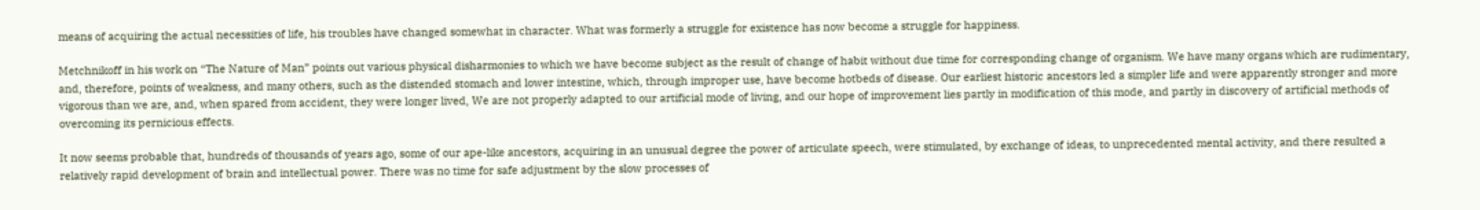means of acquiring the actual necessities of life, his troubles have changed somewhat in character. What was formerly a struggle for existence has now become a struggle for happiness.

Metchnikoff in his work on “The Nature of Man” points out various physical disharmonies to which we have become subject as the result of change of habit without due time for corresponding change of organism. We have many organs which are rudimentary, and, therefore, points of weakness, and many others, such as the distended stomach and lower intestine, which, through improper use, have become hotbeds of disease. Our earliest historic ancestors led a simpler life and were apparently stronger and more vigorous than we are, and, when spared from accident, they were longer lived, We are not properly adapted to our artificial mode of living, and our hope of improvement lies partly in modification of this mode, and partly in discovery of artificial methods of overcoming its pernicious effects.

It now seems probable that, hundreds of thousands of years ago, some of our ape-like ancestors, acquiring in an unusual degree the power of articulate speech, were stimulated, by exchange of ideas, to unprecedented mental activity, and there resulted a relatively rapid development of brain and intellectual power. There was no time for safe adjustment by the slow processes of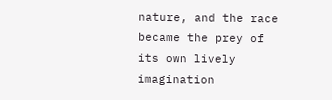nature, and the race became the prey of its own lively imagination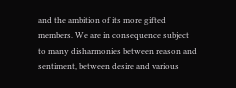and the ambition of its more gifted members. We are in consequence subject to many disharmonies between reason and sentiment, between desire and various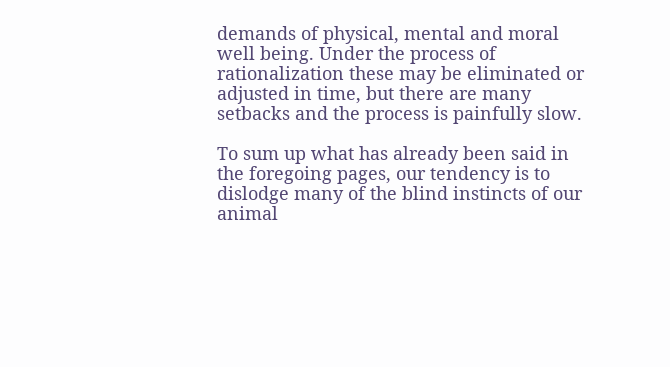demands of physical, mental and moral well being. Under the process of rationalization these may be eliminated or adjusted in time, but there are many setbacks and the process is painfully slow.

To sum up what has already been said in the foregoing pages, our tendency is to dislodge many of the blind instincts of our animal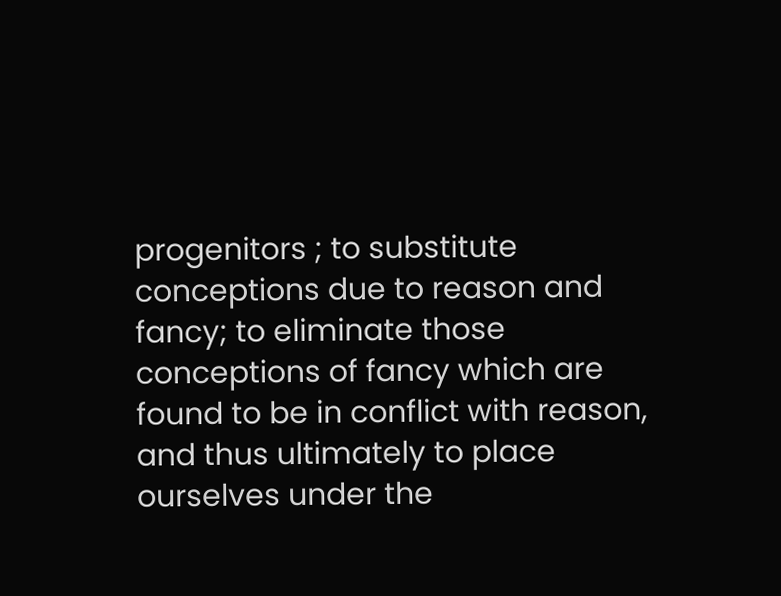progenitors ; to substitute conceptions due to reason and fancy; to eliminate those conceptions of fancy which are found to be in conflict with reason, and thus ultimately to place ourselves under the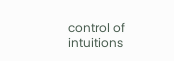control of intuitions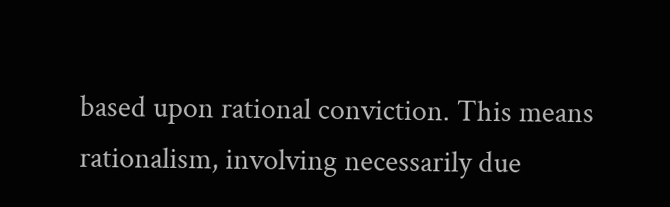based upon rational conviction. This means rationalism, involving necessarily due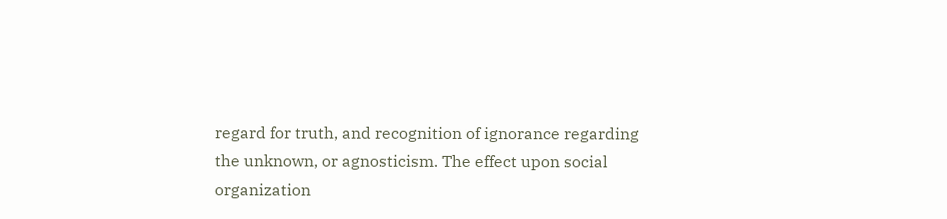regard for truth, and recognition of ignorance regarding the unknown, or agnosticism. The effect upon social organization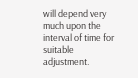will depend very much upon the interval of time for suitable adjustment.